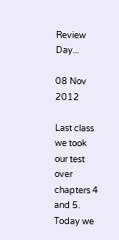Review Day...

08 Nov 2012

Last class we took our test over chapters 4 and 5. Today we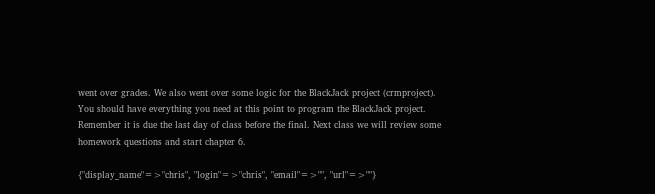went over grades. We also went over some logic for the BlackJack project (crmproject). You should have everything you need at this point to program the BlackJack project. Remember it is due the last day of class before the final. Next class we will review some homework questions and start chapter 6.

{"display_name"=>"chris", "login"=>"chris", "email"=>"", "url"=>""}